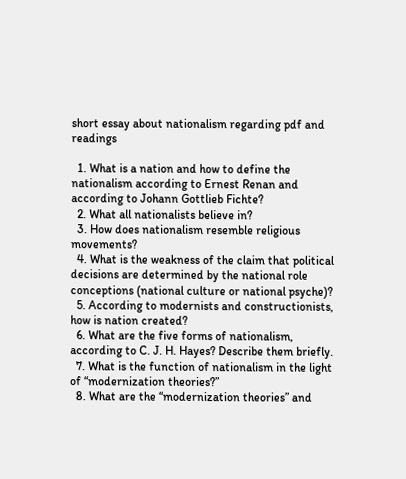short essay about nationalism regarding pdf and readings

  1. What is a nation and how to define the nationalism according to Ernest Renan and according to Johann Gottlieb Fichte?
  2. What all nationalists believe in?
  3. How does nationalism resemble religious movements?
  4. What is the weakness of the claim that political decisions are determined by the national role conceptions (national culture or national psyche)?
  5. According to modernists and constructionists, how is nation created?
  6. What are the five forms of nationalism, according to C. J. H. Hayes? Describe them briefly.
  7. What is the function of nationalism in the light of “modernization theories?”
  8. What are the “modernization theories” and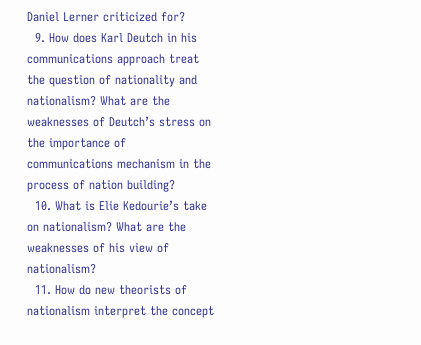Daniel Lerner criticized for?
  9. How does Karl Deutch in his communications approach treat the question of nationality and nationalism? What are the weaknesses of Deutch’s stress on the importance of communications mechanism in the process of nation building?
  10. What is Elie Kedourie’s take on nationalism? What are the weaknesses of his view of nationalism?
  11. How do new theorists of nationalism interpret the concept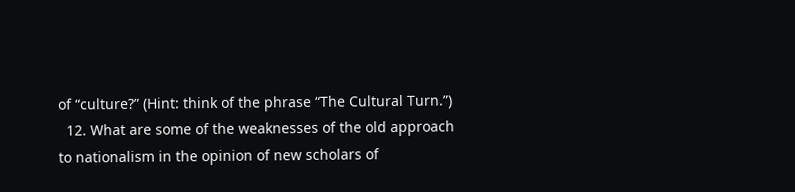of “culture?” (Hint: think of the phrase “The Cultural Turn.”)
  12. What are some of the weaknesses of the old approach to nationalism in the opinion of new scholars of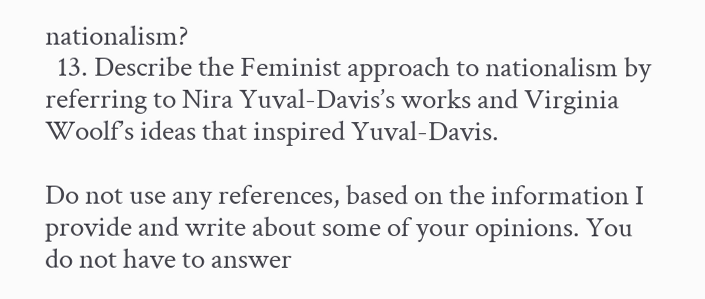nationalism?
  13. Describe the Feminist approach to nationalism by referring to Nira Yuval-Davis’s works and Virginia Woolf’s ideas that inspired Yuval-Davis.

Do not use any references, based on the information I provide and write about some of your opinions. You do not have to answer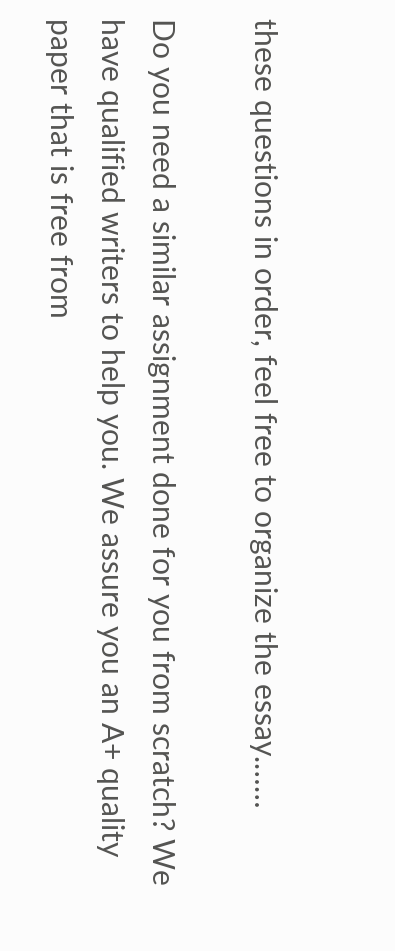these questions in order, feel free to organize the essay.……

Do you need a similar assignment done for you from scratch? We have qualified writers to help you. We assure you an A+ quality paper that is free from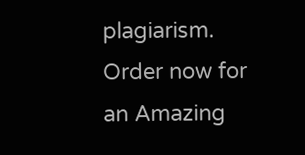plagiarism. Order now for an Amazing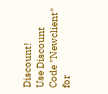Discount!
Use Discount Code "Newclient" for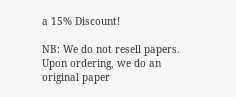a 15% Discount!

NB: We do not resell papers. Upon ordering, we do an original paper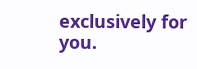exclusively for you.